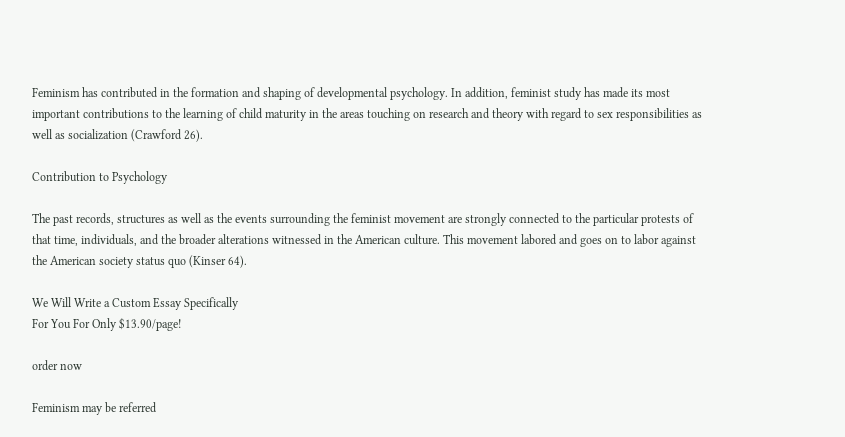Feminism has contributed in the formation and shaping of developmental psychology. In addition, feminist study has made its most important contributions to the learning of child maturity in the areas touching on research and theory with regard to sex responsibilities as well as socialization (Crawford 26).

Contribution to Psychology

The past records, structures as well as the events surrounding the feminist movement are strongly connected to the particular protests of that time, individuals, and the broader alterations witnessed in the American culture. This movement labored and goes on to labor against the American society status quo (Kinser 64).

We Will Write a Custom Essay Specifically
For You For Only $13.90/page!

order now

Feminism may be referred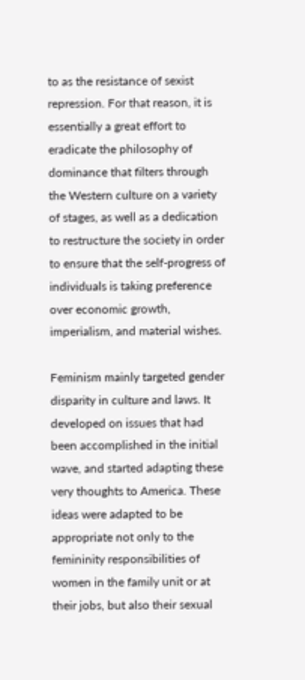to as the resistance of sexist repression. For that reason, it is essentially a great effort to eradicate the philosophy of dominance that filters through the Western culture on a variety of stages, as well as a dedication to restructure the society in order to ensure that the self-progress of individuals is taking preference over economic growth, imperialism, and material wishes.

Feminism mainly targeted gender disparity in culture and laws. It developed on issues that had been accomplished in the initial wave, and started adapting these very thoughts to America. These ideas were adapted to be appropriate not only to the femininity responsibilities of women in the family unit or at their jobs, but also their sexual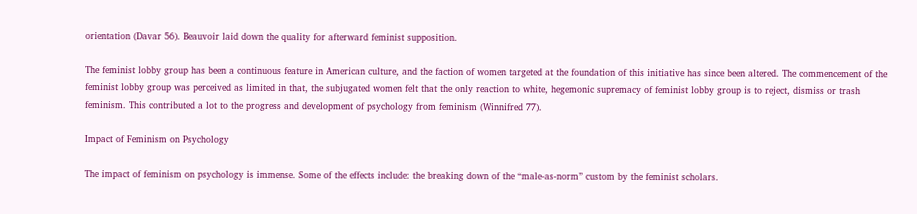orientation (Davar 56). Beauvoir laid down the quality for afterward feminist supposition.

The feminist lobby group has been a continuous feature in American culture, and the faction of women targeted at the foundation of this initiative has since been altered. The commencement of the feminist lobby group was perceived as limited in that, the subjugated women felt that the only reaction to white, hegemonic supremacy of feminist lobby group is to reject, dismiss or trash feminism. This contributed a lot to the progress and development of psychology from feminism (Winnifred 77).

Impact of Feminism on Psychology

The impact of feminism on psychology is immense. Some of the effects include: the breaking down of the “male-as-norm” custom by the feminist scholars.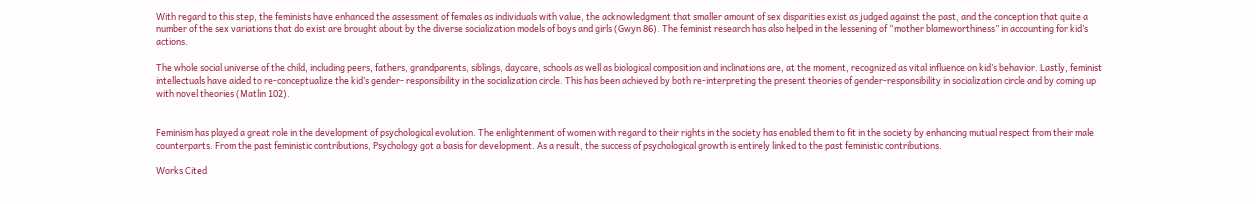With regard to this step, the feminists have enhanced the assessment of females as individuals with value, the acknowledgment that smaller amount of sex disparities exist as judged against the past, and the conception that quite a number of the sex variations that do exist are brought about by the diverse socialization models of boys and girls (Gwyn 86). The feminist research has also helped in the lessening of “mother blameworthiness” in accounting for kid’s actions.

The whole social universe of the child, including peers, fathers, grandparents, siblings, daycare, schools as well as biological composition and inclinations are, at the moment, recognized as vital influence on kid’s behavior. Lastly, feminist intellectuals have aided to re-conceptualize the kid’s gender- responsibility in the socialization circle. This has been achieved by both re-interpreting the present theories of gender-responsibility in socialization circle and by coming up with novel theories (Matlin 102).


Feminism has played a great role in the development of psychological evolution. The enlightenment of women with regard to their rights in the society has enabled them to fit in the society by enhancing mutual respect from their male counterparts. From the past feministic contributions, Psychology got a basis for development. As a result, the success of psychological growth is entirely linked to the past feministic contributions.

Works Cited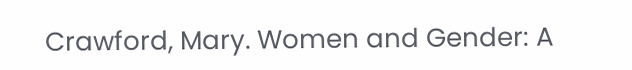Crawford, Mary. Women and Gender: A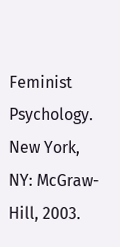Feminist Psychology. New York, NY: McGraw-Hill, 2003.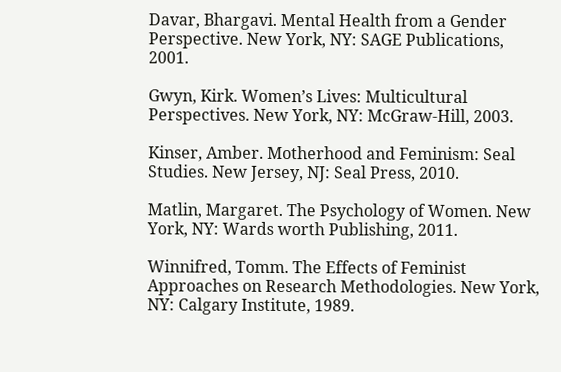Davar, Bhargavi. Mental Health from a Gender Perspective. New York, NY: SAGE Publications, 2001.

Gwyn, Kirk. Women’s Lives: Multicultural Perspectives. New York, NY: McGraw-Hill, 2003.

Kinser, Amber. Motherhood and Feminism: Seal Studies. New Jersey, NJ: Seal Press, 2010.

Matlin, Margaret. The Psychology of Women. New York, NY: Wards worth Publishing, 2011.

Winnifred, Tomm. The Effects of Feminist Approaches on Research Methodologies. New York, NY: Calgary Institute, 1989.